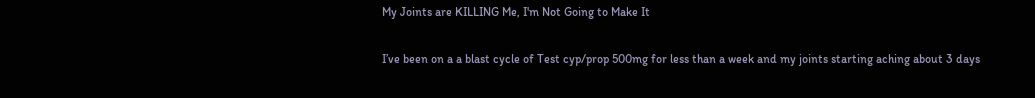My Joints are KILLING Me, I'm Not Going to Make It

I’ve been on a a blast cycle of Test cyp/prop 500mg for less than a week and my joints starting aching about 3 days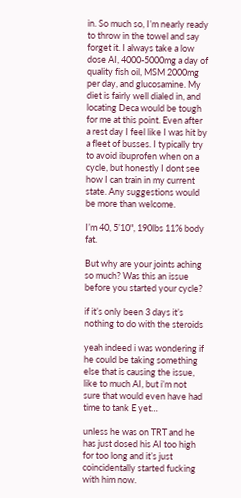in. So much so, I’m nearly ready to throw in the towel and say forget it. I always take a low dose AI, 4000-5000mg a day of quality fish oil, MSM 2000mg per day, and glucosamine. My diet is fairly well dialed in, and locating Deca would be tough for me at this point. Even after a rest day I feel like I was hit by a fleet of busses. I typically try to avoid ibuprofen when on a cycle, but honestly I dont see how I can train in my current state. Any suggestions would be more than welcome.

I’m 40, 5’10", 190lbs 11% body fat.

But why are your joints aching so much? Was this an issue before you started your cycle?

if it’s only been 3 days it’s nothing to do with the steroids

yeah indeed i was wondering if he could be taking something else that is causing the issue, like to much AI, but i’m not sure that would even have had time to tank E yet…

unless he was on TRT and he has just dosed his AI too high for too long and it’s just coincidentally started fucking with him now.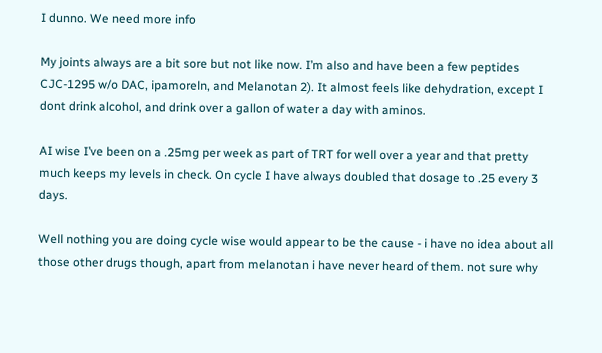I dunno. We need more info

My joints always are a bit sore but not like now. I’m also and have been a few peptides CJC-1295 w/o DAC, ipamoreln, and Melanotan 2). It almost feels like dehydration, except I dont drink alcohol, and drink over a gallon of water a day with aminos.

AI wise I’ve been on a .25mg per week as part of TRT for well over a year and that pretty much keeps my levels in check. On cycle I have always doubled that dosage to .25 every 3 days.

Well nothing you are doing cycle wise would appear to be the cause - i have no idea about all those other drugs though, apart from melanotan i have never heard of them. not sure why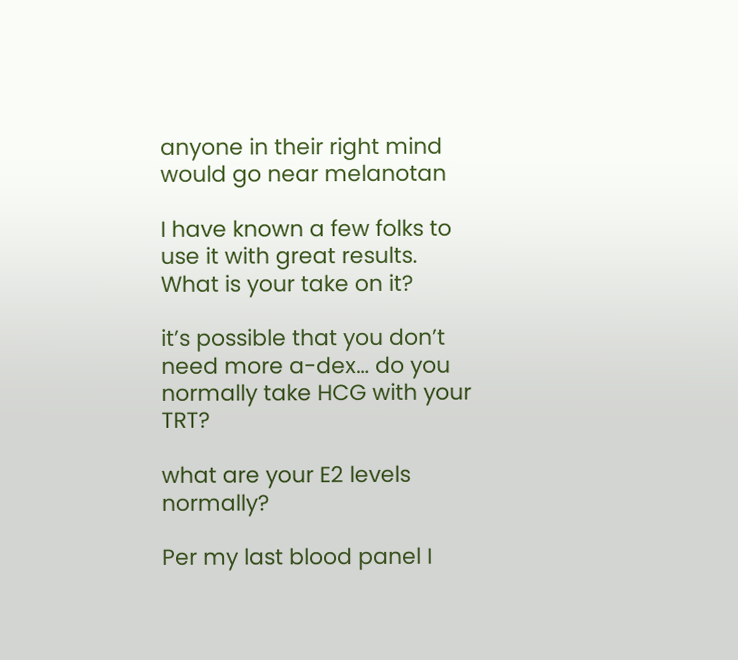anyone in their right mind would go near melanotan

I have known a few folks to use it with great results. What is your take on it?

it’s possible that you don’t need more a-dex… do you normally take HCG with your TRT?

what are your E2 levels normally?

Per my last blood panel I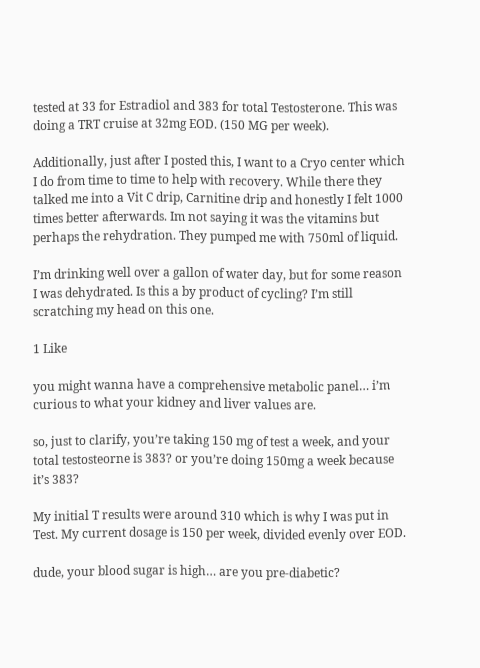tested at 33 for Estradiol and 383 for total Testosterone. This was doing a TRT cruise at 32mg EOD. (150 MG per week).

Additionally, just after I posted this, I want to a Cryo center which I do from time to time to help with recovery. While there they talked me into a Vit C drip, Carnitine drip and honestly I felt 1000 times better afterwards. Im not saying it was the vitamins but perhaps the rehydration. They pumped me with 750ml of liquid.

I’m drinking well over a gallon of water day, but for some reason I was dehydrated. Is this a by product of cycling? I’m still scratching my head on this one.

1 Like

you might wanna have a comprehensive metabolic panel… i’m curious to what your kidney and liver values are.

so, just to clarify, you’re taking 150 mg of test a week, and your total testosteorne is 383? or you’re doing 150mg a week because it’s 383?

My initial T results were around 310 which is why I was put in Test. My current dosage is 150 per week, divided evenly over EOD.

dude, your blood sugar is high… are you pre-diabetic?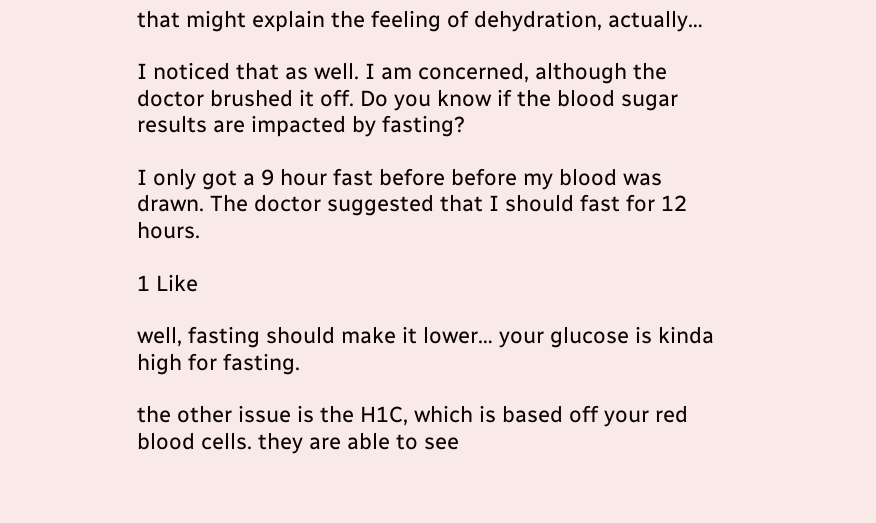that might explain the feeling of dehydration, actually…

I noticed that as well. I am concerned, although the doctor brushed it off. Do you know if the blood sugar results are impacted by fasting?

I only got a 9 hour fast before before my blood was drawn. The doctor suggested that I should fast for 12 hours.

1 Like

well, fasting should make it lower… your glucose is kinda high for fasting.

the other issue is the H1C, which is based off your red blood cells. they are able to see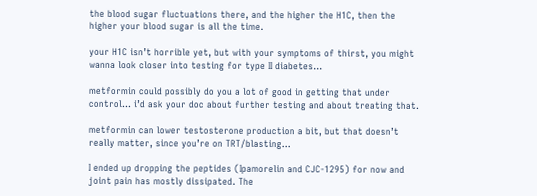the blood sugar fluctuations there, and the higher the H1C, then the higher your blood sugar is all the time.

your H1C isn’t horrible yet, but with your symptoms of thirst, you might wanna look closer into testing for type II diabetes…

metformin could possibly do you a lot of good in getting that under control… i’d ask your doc about further testing and about treating that.

metformin can lower testosterone production a bit, but that doesn’t really matter, since you’re on TRT/blasting…

I ended up dropping the peptides (Ipamorelin and CJC-1295) for now and joint pain has mostly dissipated. The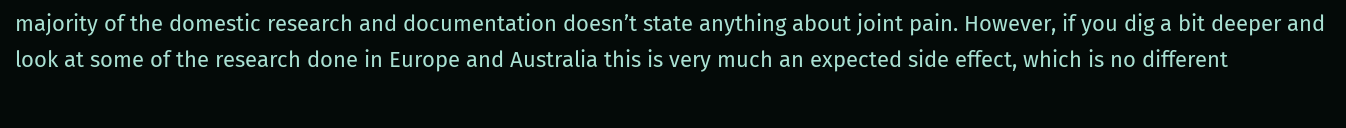majority of the domestic research and documentation doesn’t state anything about joint pain. However, if you dig a bit deeper and look at some of the research done in Europe and Australia this is very much an expected side effect, which is no different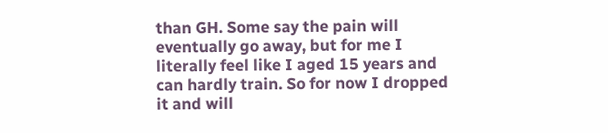than GH. Some say the pain will eventually go away, but for me I literally feel like I aged 15 years and can hardly train. So for now I dropped it and will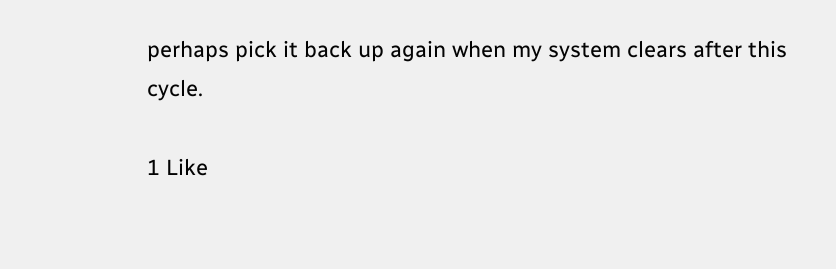perhaps pick it back up again when my system clears after this cycle.

1 Like